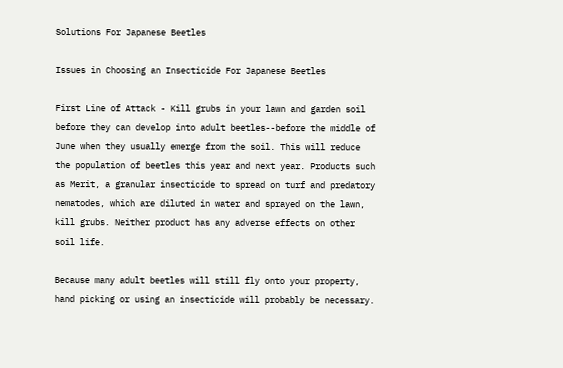Solutions For Japanese Beetles

Issues in Choosing an Insecticide For Japanese Beetles

First Line of Attack - Kill grubs in your lawn and garden soil before they can develop into adult beetles--before the middle of June when they usually emerge from the soil. This will reduce the population of beetles this year and next year. Products such as Merit, a granular insecticide to spread on turf and predatory nematodes, which are diluted in water and sprayed on the lawn, kill grubs. Neither product has any adverse effects on other soil life.

Because many adult beetles will still fly onto your property, hand picking or using an insecticide will probably be necessary.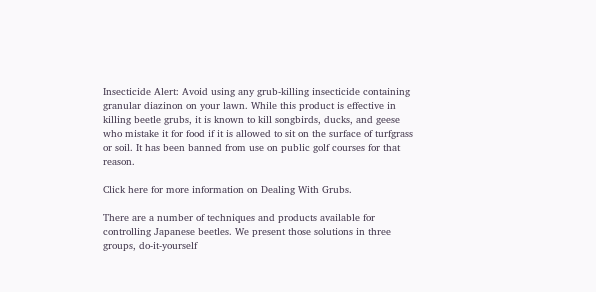Insecticide Alert: Avoid using any grub-killing insecticide containing granular diazinon on your lawn. While this product is effective in killing beetle grubs, it is known to kill songbirds, ducks, and geese who mistake it for food if it is allowed to sit on the surface of turfgrass or soil. It has been banned from use on public golf courses for that reason.

Click here for more information on Dealing With Grubs.

There are a number of techniques and products available for controlling Japanese beetles. We present those solutions in three groups, do-it-yourself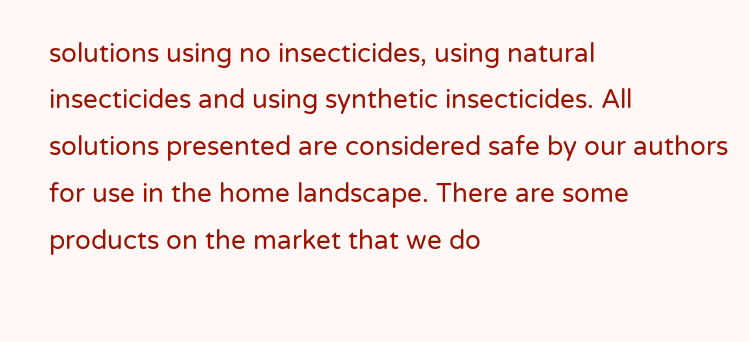solutions using no insecticides, using natural insecticides and using synthetic insecticides. All solutions presented are considered safe by our authors for use in the home landscape. There are some products on the market that we do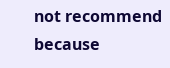not recommend because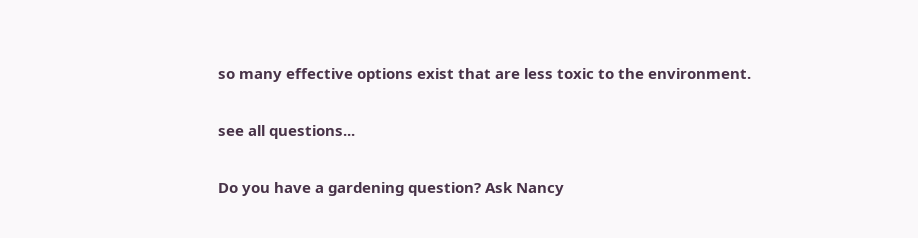so many effective options exist that are less toxic to the environment.

see all questions...

Do you have a gardening question? Ask Nancy